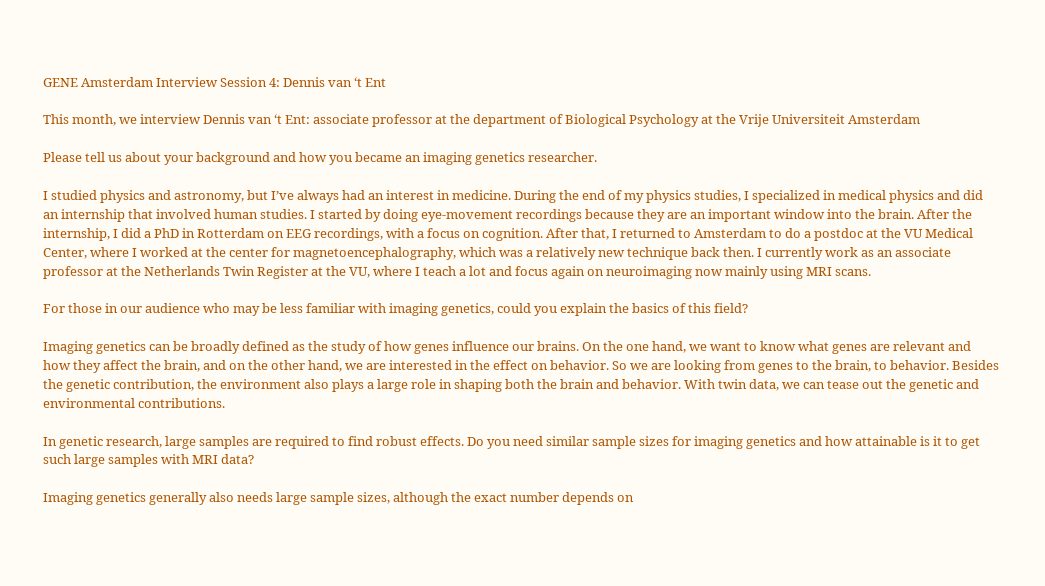GENE Amsterdam Interview Session 4: Dennis van ‘t Ent

This month, we interview Dennis van ‘t Ent: associate professor at the department of Biological Psychology at the Vrije Universiteit Amsterdam

Please tell us about your background and how you became an imaging genetics researcher.

I studied physics and astronomy, but I’ve always had an interest in medicine. During the end of my physics studies, I specialized in medical physics and did an internship that involved human studies. I started by doing eye-movement recordings because they are an important window into the brain. After the internship, I did a PhD in Rotterdam on EEG recordings, with a focus on cognition. After that, I returned to Amsterdam to do a postdoc at the VU Medical Center, where I worked at the center for magnetoencephalography, which was a relatively new technique back then. I currently work as an associate professor at the Netherlands Twin Register at the VU, where I teach a lot and focus again on neuroimaging now mainly using MRI scans.

For those in our audience who may be less familiar with imaging genetics, could you explain the basics of this field?

Imaging genetics can be broadly defined as the study of how genes influence our brains. On the one hand, we want to know what genes are relevant and how they affect the brain, and on the other hand, we are interested in the effect on behavior. So we are looking from genes to the brain, to behavior. Besides the genetic contribution, the environment also plays a large role in shaping both the brain and behavior. With twin data, we can tease out the genetic and environmental contributions.

In genetic research, large samples are required to find robust effects. Do you need similar sample sizes for imaging genetics and how attainable is it to get such large samples with MRI data?

Imaging genetics generally also needs large sample sizes, although the exact number depends on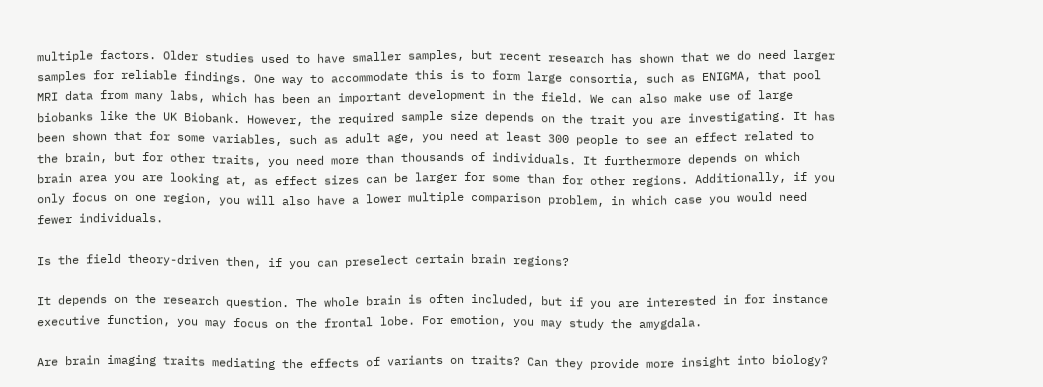multiple factors. Older studies used to have smaller samples, but recent research has shown that we do need larger samples for reliable findings. One way to accommodate this is to form large consortia, such as ENIGMA, that pool MRI data from many labs, which has been an important development in the field. We can also make use of large biobanks like the UK Biobank. However, the required sample size depends on the trait you are investigating. It has been shown that for some variables, such as adult age, you need at least 300 people to see an effect related to the brain, but for other traits, you need more than thousands of individuals. It furthermore depends on which brain area you are looking at, as effect sizes can be larger for some than for other regions. Additionally, if you only focus on one region, you will also have a lower multiple comparison problem, in which case you would need fewer individuals.

Is the field theory-driven then, if you can preselect certain brain regions?

It depends on the research question. The whole brain is often included, but if you are interested in for instance executive function, you may focus on the frontal lobe. For emotion, you may study the amygdala.

Are brain imaging traits mediating the effects of variants on traits? Can they provide more insight into biology?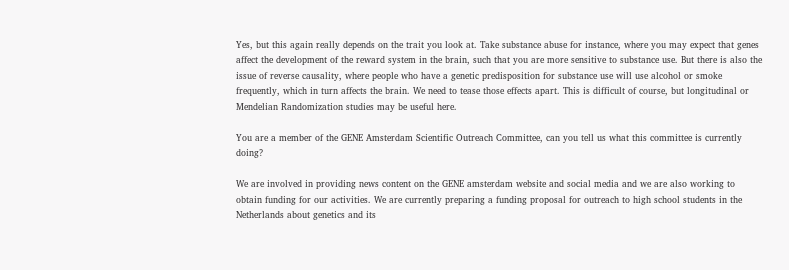Yes, but this again really depends on the trait you look at. Take substance abuse for instance, where you may expect that genes affect the development of the reward system in the brain, such that you are more sensitive to substance use. But there is also the issue of reverse causality, where people who have a genetic predisposition for substance use will use alcohol or smoke frequently, which in turn affects the brain. We need to tease those effects apart. This is difficult of course, but longitudinal or Mendelian Randomization studies may be useful here.

You are a member of the GENE Amsterdam Scientific Outreach Committee, can you tell us what this committee is currently doing?

We are involved in providing news content on the GENE amsterdam website and social media and we are also working to obtain funding for our activities. We are currently preparing a funding proposal for outreach to high school students in the Netherlands about genetics and its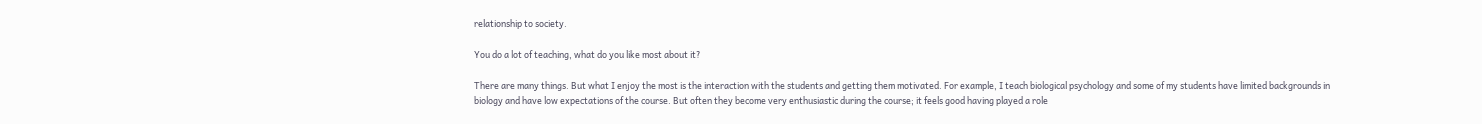relationship to society.

You do a lot of teaching, what do you like most about it?

There are many things. But what I enjoy the most is the interaction with the students and getting them motivated. For example, I teach biological psychology and some of my students have limited backgrounds in biology and have low expectations of the course. But often they become very enthusiastic during the course; it feels good having played a role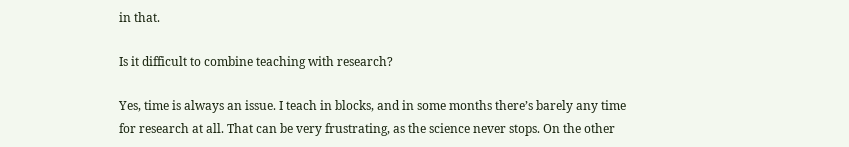in that.

Is it difficult to combine teaching with research?

Yes, time is always an issue. I teach in blocks, and in some months there’s barely any time for research at all. That can be very frustrating, as the science never stops. On the other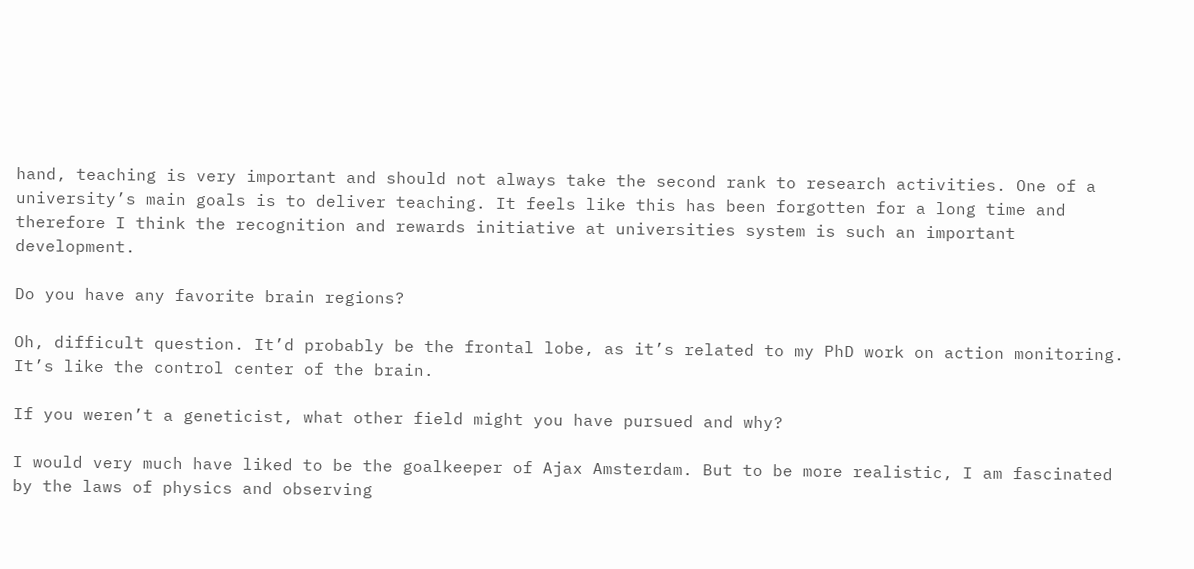hand, teaching is very important and should not always take the second rank to research activities. One of a university’s main goals is to deliver teaching. It feels like this has been forgotten for a long time and therefore I think the recognition and rewards initiative at universities system is such an important development.

Do you have any favorite brain regions?

Oh, difficult question. It’d probably be the frontal lobe, as it’s related to my PhD work on action monitoring. It’s like the control center of the brain.

If you weren’t a geneticist, what other field might you have pursued and why?

I would very much have liked to be the goalkeeper of Ajax Amsterdam. But to be more realistic, I am fascinated by the laws of physics and observing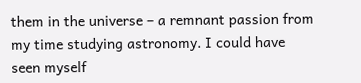them in the universe – a remnant passion from my time studying astronomy. I could have seen myself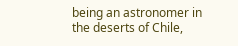being an astronomer in the deserts of Chile,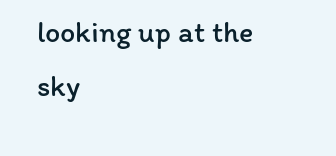looking up at the sky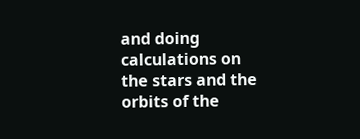and doing calculations on the stars and the orbits of the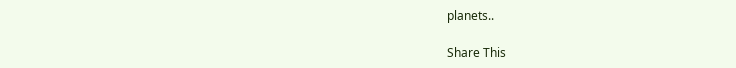planets..

Share This